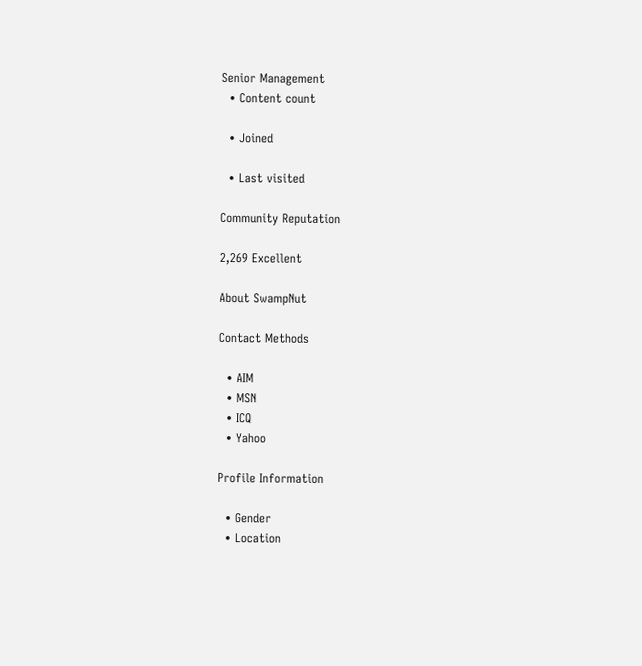Senior Management
  • Content count

  • Joined

  • Last visited

Community Reputation

2,269 Excellent

About SwampNut

Contact Methods

  • AIM
  • MSN
  • ICQ
  • Yahoo

Profile Information

  • Gender
  • Location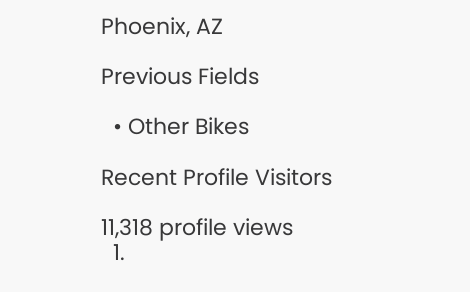Phoenix, AZ

Previous Fields

  • Other Bikes

Recent Profile Visitors

11,318 profile views
  1.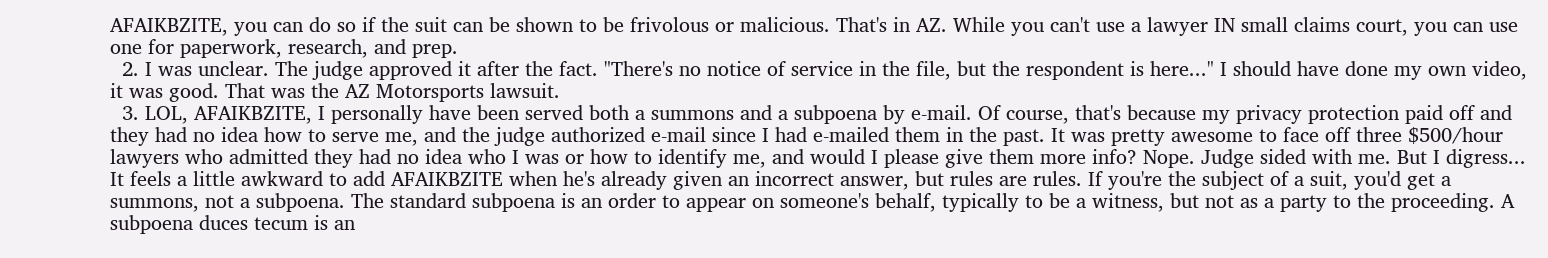AFAIKBZITE, you can do so if the suit can be shown to be frivolous or malicious. That's in AZ. While you can't use a lawyer IN small claims court, you can use one for paperwork, research, and prep.
  2. I was unclear. The judge approved it after the fact. "There's no notice of service in the file, but the respondent is here..." I should have done my own video, it was good. That was the AZ Motorsports lawsuit.
  3. LOL, AFAIKBZITE, I personally have been served both a summons and a subpoena by e-mail. Of course, that's because my privacy protection paid off and they had no idea how to serve me, and the judge authorized e-mail since I had e-mailed them in the past. It was pretty awesome to face off three $500/hour lawyers who admitted they had no idea who I was or how to identify me, and would I please give them more info? Nope. Judge sided with me. But I digress... It feels a little awkward to add AFAIKBZITE when he's already given an incorrect answer, but rules are rules. If you're the subject of a suit, you'd get a summons, not a subpoena. The standard subpoena is an order to appear on someone's behalf, typically to be a witness, but not as a party to the proceeding. A subpoena duces tecum is an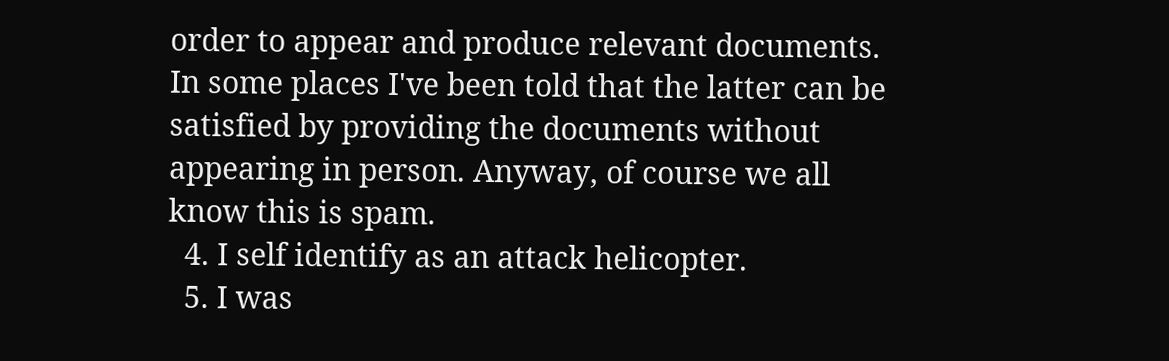order to appear and produce relevant documents. In some places I've been told that the latter can be satisfied by providing the documents without appearing in person. Anyway, of course we all know this is spam.
  4. I self identify as an attack helicopter.
  5. I was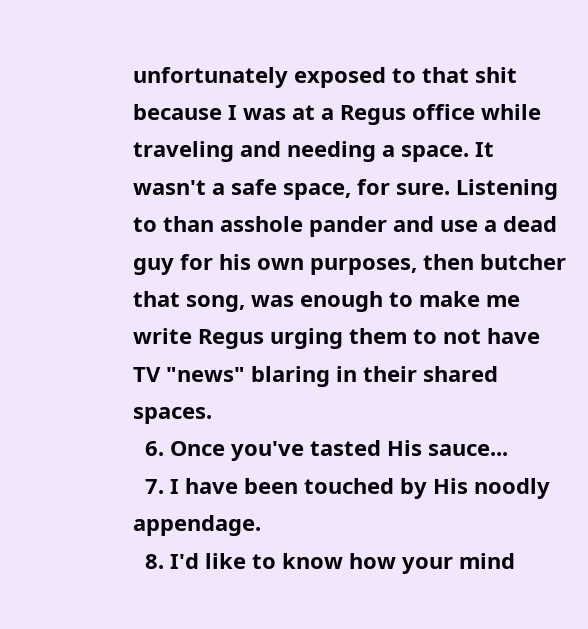unfortunately exposed to that shit because I was at a Regus office while traveling and needing a space. It wasn't a safe space, for sure. Listening to than asshole pander and use a dead guy for his own purposes, then butcher that song, was enough to make me write Regus urging them to not have TV "news" blaring in their shared spaces.
  6. Once you've tasted His sauce...
  7. I have been touched by His noodly appendage.
  8. I'd like to know how your mind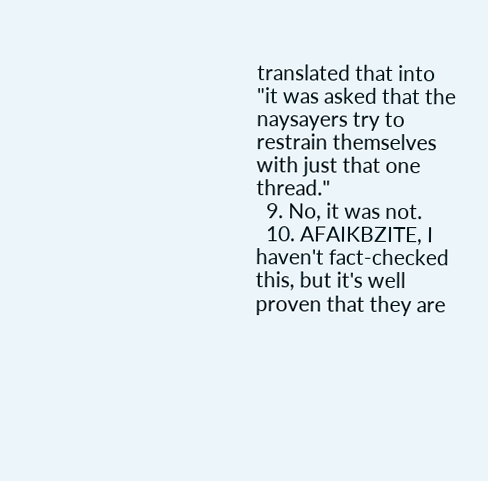translated that into "it was asked that the naysayers try to restrain themselves with just that one thread."
  9. No, it was not.
  10. AFAIKBZITE, I haven't fact-checked this, but it's well proven that they are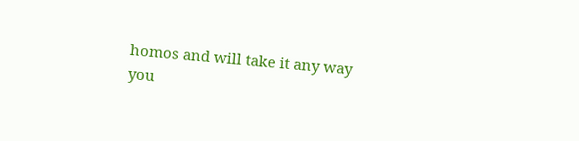homos and will take it any way you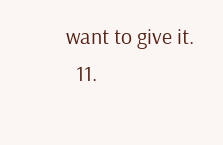want to give it.
  11.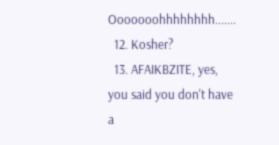Ooooooohhhhhhhh.......
  12. Kosher?
  13. AFAIKBZITE, yes, you said you don't have a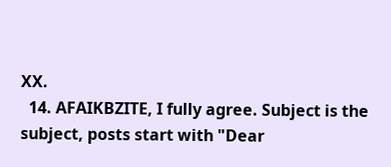XX.
  14. AFAIKBZITE, I fully agree. Subject is the subject, posts start with "Dear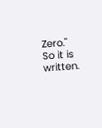Zero." So it is written.